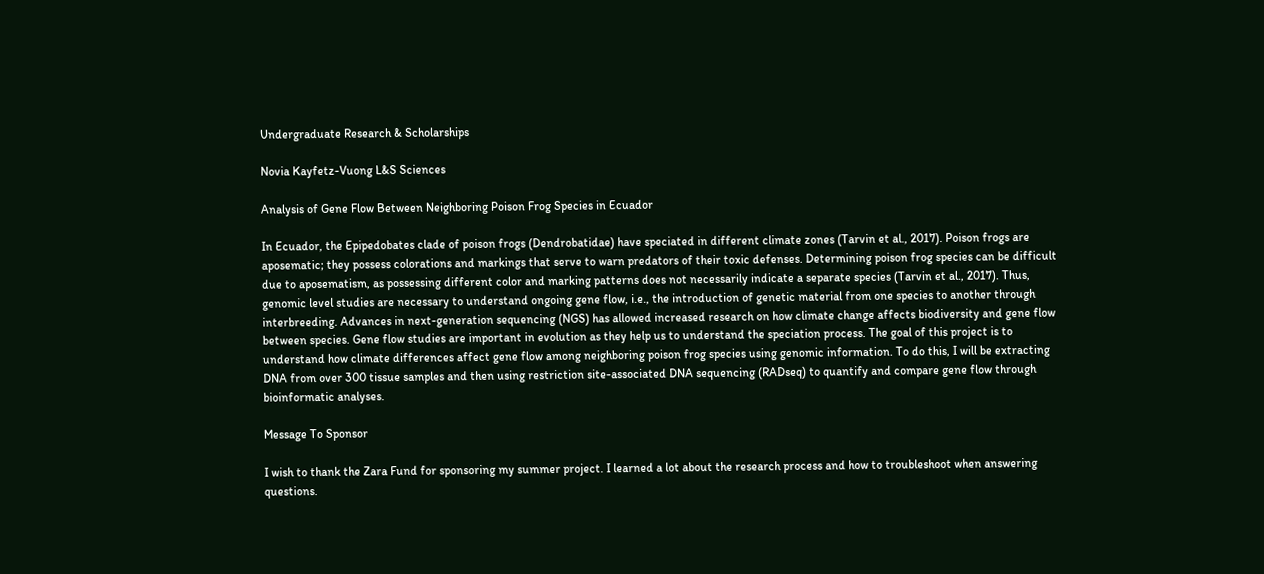Undergraduate Research & Scholarships

Novia Kayfetz-Vuong L&S Sciences

Analysis of Gene Flow Between Neighboring Poison Frog Species in Ecuador

In Ecuador, the Epipedobates clade of poison frogs (Dendrobatidae) have speciated in different climate zones (Tarvin et al., 2017). Poison frogs are aposematic; they possess colorations and markings that serve to warn predators of their toxic defenses. Determining poison frog species can be difficult due to aposematism, as possessing different color and marking patterns does not necessarily indicate a separate species (Tarvin et al., 2017). Thus, genomic level studies are necessary to understand ongoing gene flow, i.e., the introduction of genetic material from one species to another through interbreeding. Advances in next-generation sequencing (NGS) has allowed increased research on how climate change affects biodiversity and gene flow between species. Gene flow studies are important in evolution as they help us to understand the speciation process. The goal of this project is to understand how climate differences affect gene flow among neighboring poison frog species using genomic information. To do this, I will be extracting DNA from over 300 tissue samples and then using restriction site-associated DNA sequencing (RADseq) to quantify and compare gene flow through bioinformatic analyses.

Message To Sponsor

I wish to thank the Zara Fund for sponsoring my summer project. I learned a lot about the research process and how to troubleshoot when answering questions.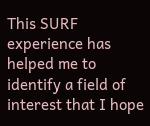This SURF experience has helped me to identify a field of interest that I hope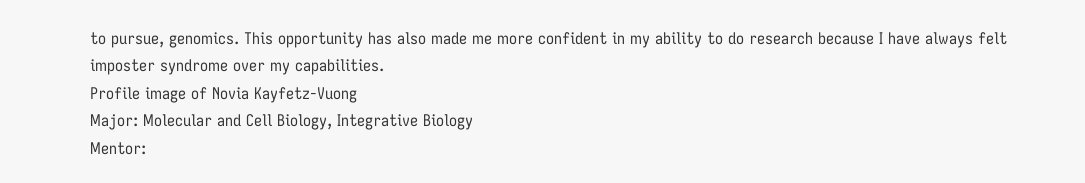to pursue, genomics. This opportunity has also made me more confident in my ability to do research because I have always felt imposter syndrome over my capabilities.
Profile image of Novia Kayfetz-Vuong
Major: Molecular and Cell Biology, Integrative Biology
Mentor: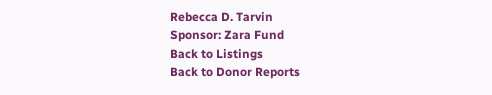Rebecca D. Tarvin
Sponsor: Zara Fund
Back to Listings
Back to Donor Reports